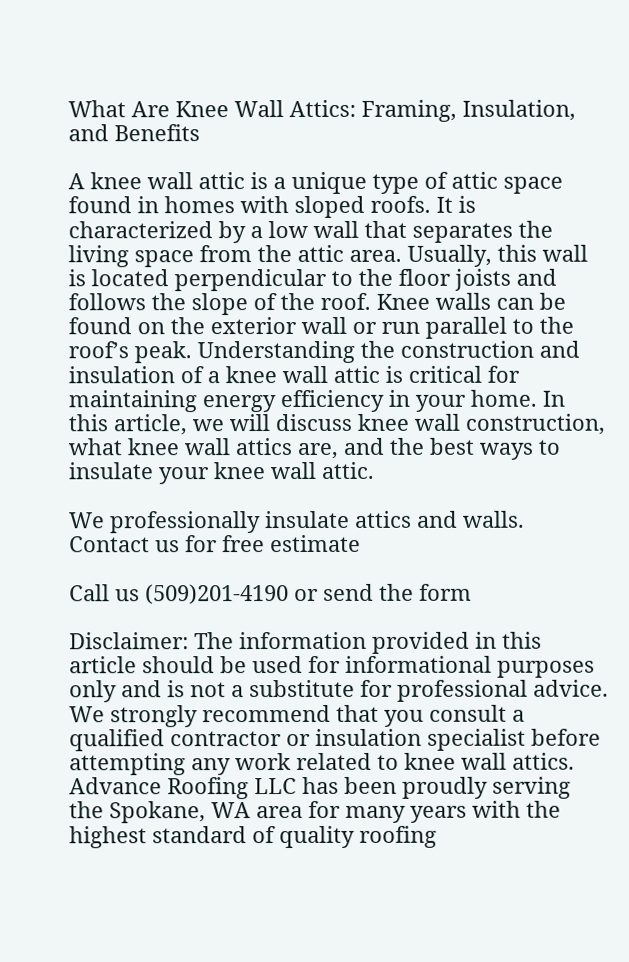What Are Knee Wall Attics: Framing, Insulation, and Benefits

A knee wall attic is a unique type of attic space found in homes with sloped roofs. It is characterized by a low wall that separates the living space from the attic area. Usually, this wall is located perpendicular to the floor joists and follows the slope of the roof. Knee walls can be found on the exterior wall or run parallel to the roof’s peak. Understanding the construction and insulation of a knee wall attic is critical for maintaining energy efficiency in your home. In this article, we will discuss knee wall construction, what knee wall attics are, and the best ways to insulate your knee wall attic.

We professionally insulate attics and walls. Contact us for free estimate

Call us (509)201-4190 or send the form

Disclaimer: The information provided in this article should be used for informational purposes only and is not a substitute for professional advice. We strongly recommend that you consult a qualified contractor or insulation specialist before attempting any work related to knee wall attics. Advance Roofing LLC has been proudly serving the Spokane, WA area for many years with the highest standard of quality roofing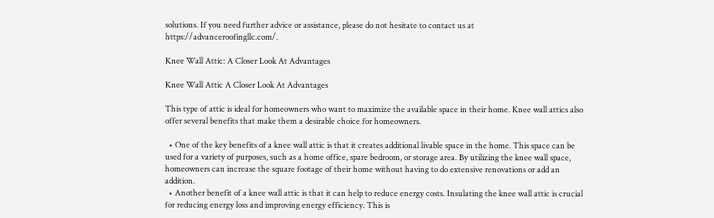solutions. If you need further advice or assistance, please do not hesitate to contact us at https://advanceroofingllc.com/.

Knee Wall Attic: A Closer Look At Advantages

Knee Wall Attic A Closer Look At Advantages

This type of attic is ideal for homeowners who want to maximize the available space in their home. Knee wall attics also offer several benefits that make them a desirable choice for homeowners.

  • One of the key benefits of a knee wall attic is that it creates additional livable space in the home. This space can be used for a variety of purposes, such as a home office, spare bedroom, or storage area. By utilizing the knee wall space, homeowners can increase the square footage of their home without having to do extensive renovations or add an addition.
  • Another benefit of a knee wall attic is that it can help to reduce energy costs. Insulating the knee wall attic is crucial for reducing energy loss and improving energy efficiency. This is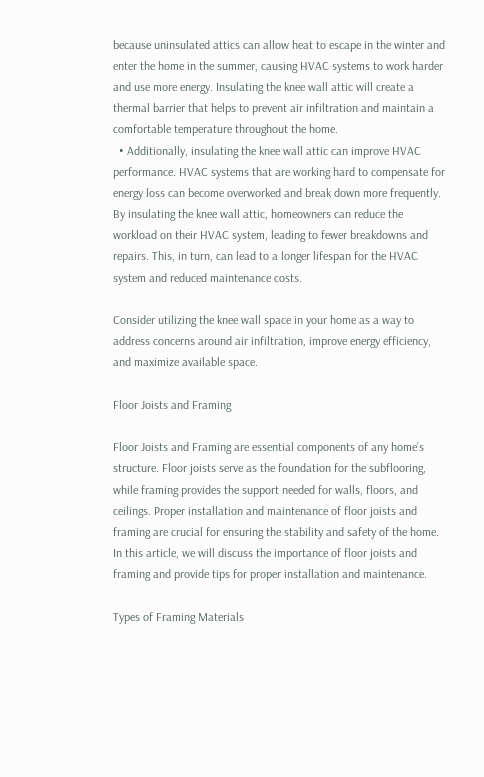because uninsulated attics can allow heat to escape in the winter and enter the home in the summer, causing HVAC systems to work harder and use more energy. Insulating the knee wall attic will create a thermal barrier that helps to prevent air infiltration and maintain a comfortable temperature throughout the home.
  • Additionally, insulating the knee wall attic can improve HVAC performance. HVAC systems that are working hard to compensate for energy loss can become overworked and break down more frequently. By insulating the knee wall attic, homeowners can reduce the workload on their HVAC system, leading to fewer breakdowns and repairs. This, in turn, can lead to a longer lifespan for the HVAC system and reduced maintenance costs.

Consider utilizing the knee wall space in your home as a way to address concerns around air infiltration, improve energy efficiency, and maximize available space.

Floor Joists and Framing

Floor Joists and Framing are essential components of any home’s structure. Floor joists serve as the foundation for the subflooring, while framing provides the support needed for walls, floors, and ceilings. Proper installation and maintenance of floor joists and framing are crucial for ensuring the stability and safety of the home. In this article, we will discuss the importance of floor joists and framing and provide tips for proper installation and maintenance.

Types of Framing Materials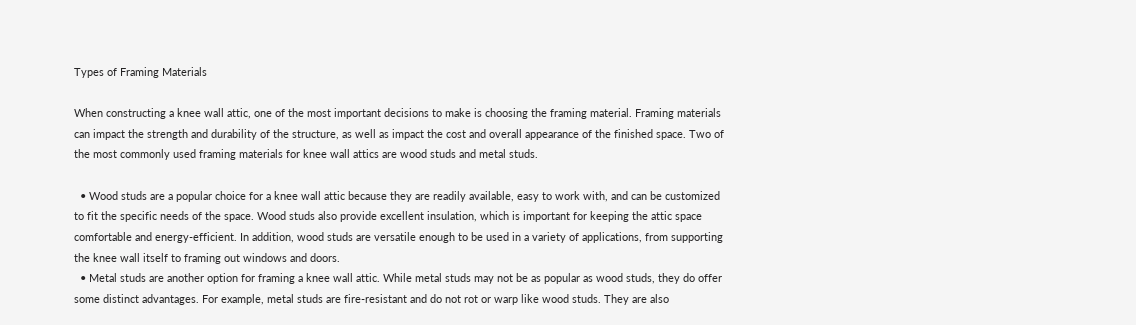Types of Framing Materials

When constructing a knee wall attic, one of the most important decisions to make is choosing the framing material. Framing materials can impact the strength and durability of the structure, as well as impact the cost and overall appearance of the finished space. Two of the most commonly used framing materials for knee wall attics are wood studs and metal studs.

  • Wood studs are a popular choice for a knee wall attic because they are readily available, easy to work with, and can be customized to fit the specific needs of the space. Wood studs also provide excellent insulation, which is important for keeping the attic space comfortable and energy-efficient. In addition, wood studs are versatile enough to be used in a variety of applications, from supporting the knee wall itself to framing out windows and doors.
  • Metal studs are another option for framing a knee wall attic. While metal studs may not be as popular as wood studs, they do offer some distinct advantages. For example, metal studs are fire-resistant and do not rot or warp like wood studs. They are also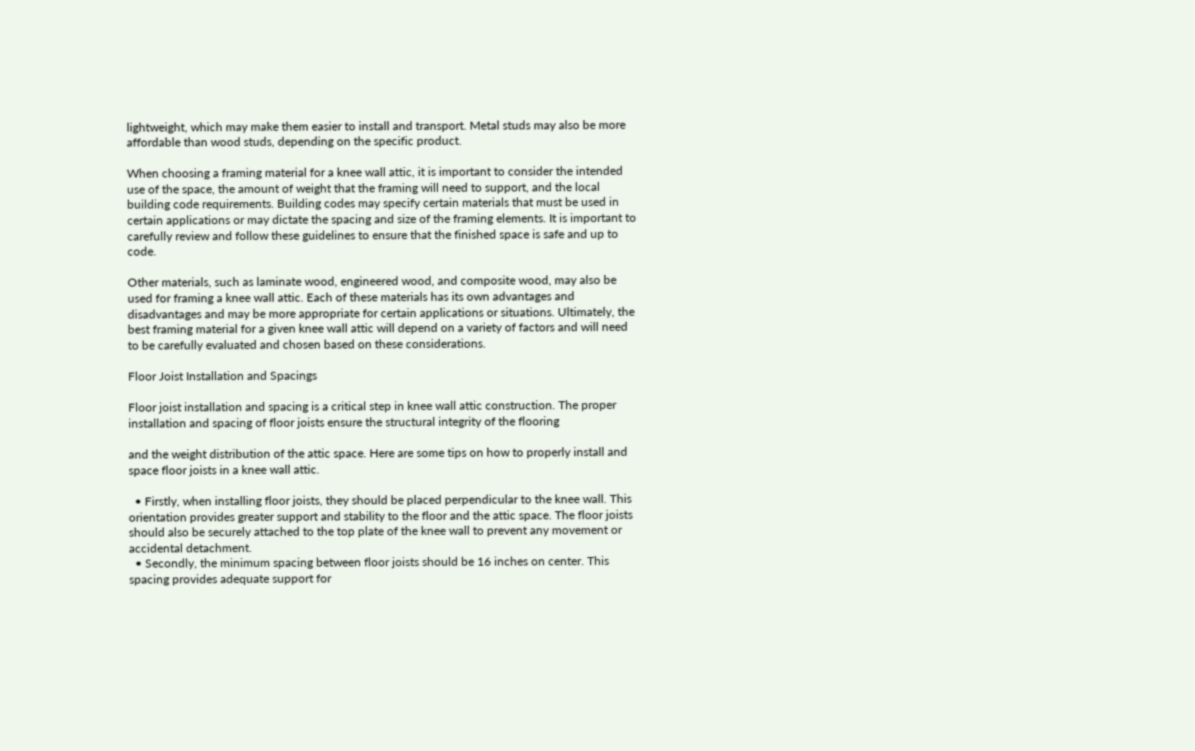lightweight, which may make them easier to install and transport. Metal studs may also be more affordable than wood studs, depending on the specific product.

When choosing a framing material for a knee wall attic, it is important to consider the intended use of the space, the amount of weight that the framing will need to support, and the local building code requirements. Building codes may specify certain materials that must be used in certain applications or may dictate the spacing and size of the framing elements. It is important to carefully review and follow these guidelines to ensure that the finished space is safe and up to code.

Other materials, such as laminate wood, engineered wood, and composite wood, may also be used for framing a knee wall attic. Each of these materials has its own advantages and disadvantages and may be more appropriate for certain applications or situations. Ultimately, the best framing material for a given knee wall attic will depend on a variety of factors and will need to be carefully evaluated and chosen based on these considerations.

Floor Joist Installation and Spacings

Floor joist installation and spacing is a critical step in knee wall attic construction. The proper installation and spacing of floor joists ensure the structural integrity of the flooring

and the weight distribution of the attic space. Here are some tips on how to properly install and space floor joists in a knee wall attic.

  • Firstly, when installing floor joists, they should be placed perpendicular to the knee wall. This orientation provides greater support and stability to the floor and the attic space. The floor joists should also be securely attached to the top plate of the knee wall to prevent any movement or accidental detachment.
  • Secondly, the minimum spacing between floor joists should be 16 inches on center. This spacing provides adequate support for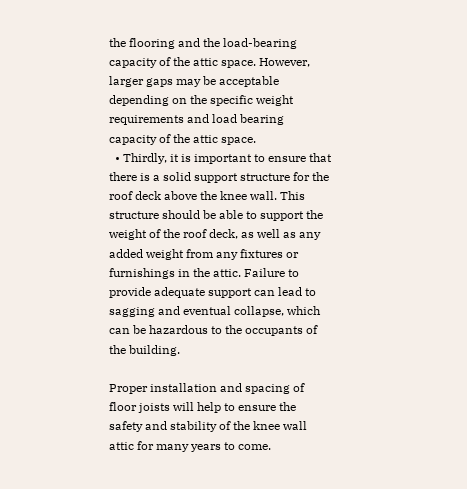the flooring and the load-bearing capacity of the attic space. However, larger gaps may be acceptable depending on the specific weight requirements and load bearing capacity of the attic space.
  • Thirdly, it is important to ensure that there is a solid support structure for the roof deck above the knee wall. This structure should be able to support the weight of the roof deck, as well as any added weight from any fixtures or furnishings in the attic. Failure to provide adequate support can lead to sagging and eventual collapse, which can be hazardous to the occupants of the building.

Proper installation and spacing of floor joists will help to ensure the safety and stability of the knee wall attic for many years to come.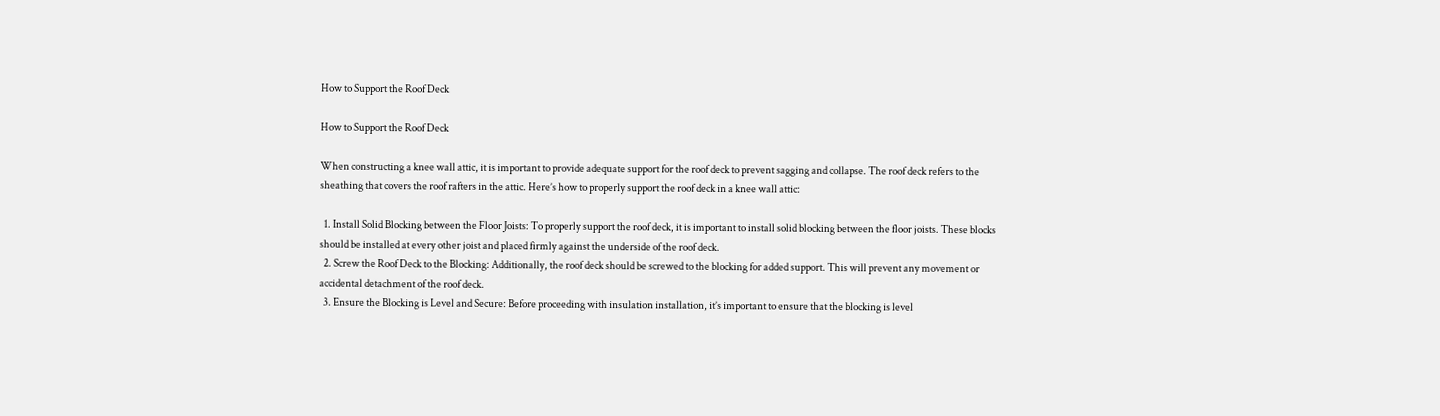How to Support the Roof Deck

How to Support the Roof Deck

When constructing a knee wall attic, it is important to provide adequate support for the roof deck to prevent sagging and collapse. The roof deck refers to the sheathing that covers the roof rafters in the attic. Here’s how to properly support the roof deck in a knee wall attic:

  1. Install Solid Blocking between the Floor Joists: To properly support the roof deck, it is important to install solid blocking between the floor joists. These blocks should be installed at every other joist and placed firmly against the underside of the roof deck.
  2. Screw the Roof Deck to the Blocking: Additionally, the roof deck should be screwed to the blocking for added support. This will prevent any movement or accidental detachment of the roof deck.
  3. Ensure the Blocking is Level and Secure: Before proceeding with insulation installation, it’s important to ensure that the blocking is level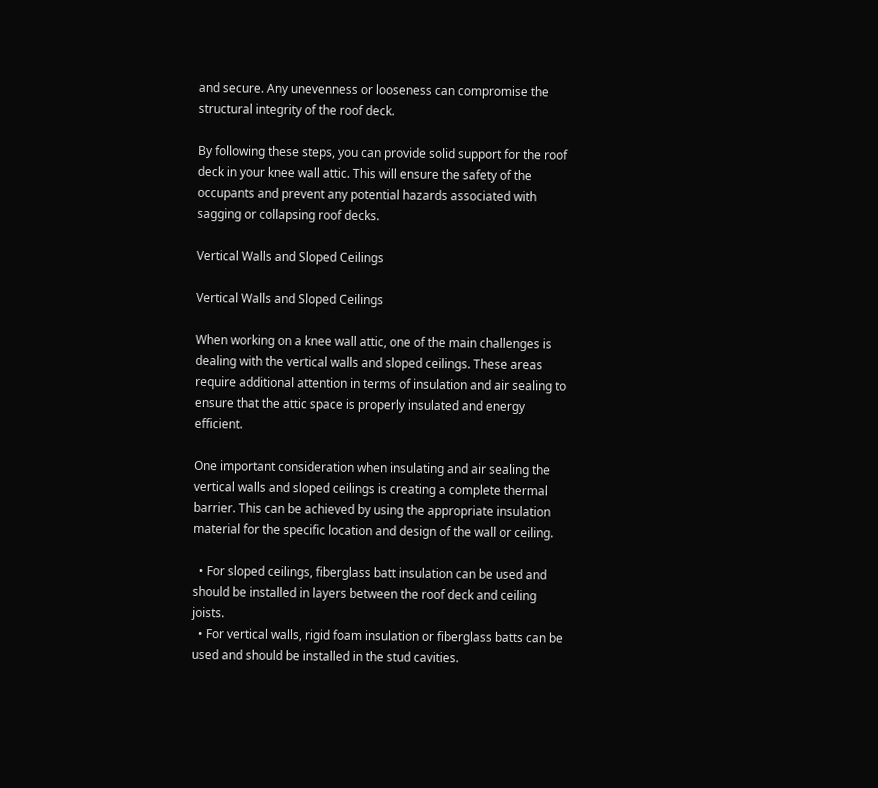and secure. Any unevenness or looseness can compromise the structural integrity of the roof deck.

By following these steps, you can provide solid support for the roof deck in your knee wall attic. This will ensure the safety of the occupants and prevent any potential hazards associated with sagging or collapsing roof decks.

Vertical Walls and Sloped Ceilings

Vertical Walls and Sloped Ceilings

When working on a knee wall attic, one of the main challenges is dealing with the vertical walls and sloped ceilings. These areas require additional attention in terms of insulation and air sealing to ensure that the attic space is properly insulated and energy efficient.

One important consideration when insulating and air sealing the vertical walls and sloped ceilings is creating a complete thermal barrier. This can be achieved by using the appropriate insulation material for the specific location and design of the wall or ceiling.

  • For sloped ceilings, fiberglass batt insulation can be used and should be installed in layers between the roof deck and ceiling joists.
  • For vertical walls, rigid foam insulation or fiberglass batts can be used and should be installed in the stud cavities.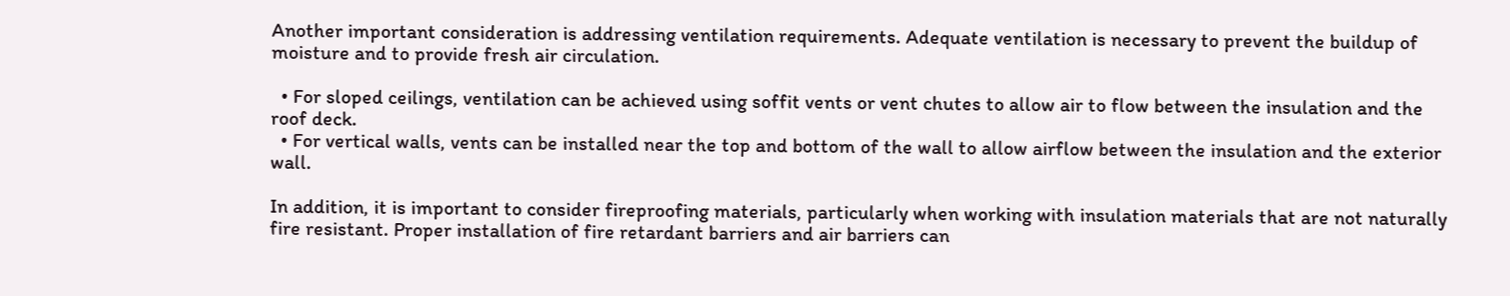Another important consideration is addressing ventilation requirements. Adequate ventilation is necessary to prevent the buildup of moisture and to provide fresh air circulation.

  • For sloped ceilings, ventilation can be achieved using soffit vents or vent chutes to allow air to flow between the insulation and the roof deck.
  • For vertical walls, vents can be installed near the top and bottom of the wall to allow airflow between the insulation and the exterior wall.

In addition, it is important to consider fireproofing materials, particularly when working with insulation materials that are not naturally fire resistant. Proper installation of fire retardant barriers and air barriers can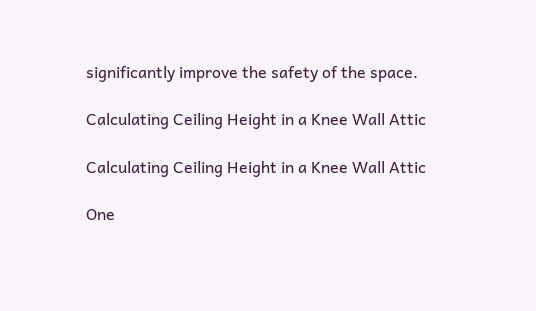significantly improve the safety of the space.

Calculating Ceiling Height in a Knee Wall Attic

Calculating Ceiling Height in a Knee Wall Attic

One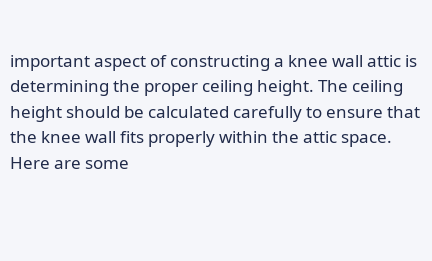important aspect of constructing a knee wall attic is determining the proper ceiling height. The ceiling height should be calculated carefully to ensure that the knee wall fits properly within the attic space. Here are some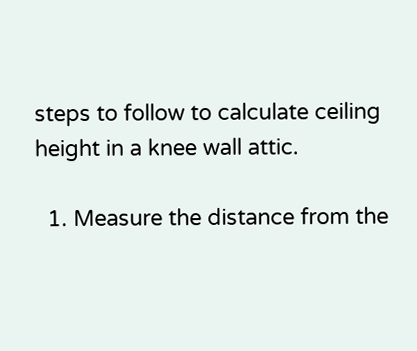steps to follow to calculate ceiling height in a knee wall attic.

  1. Measure the distance from the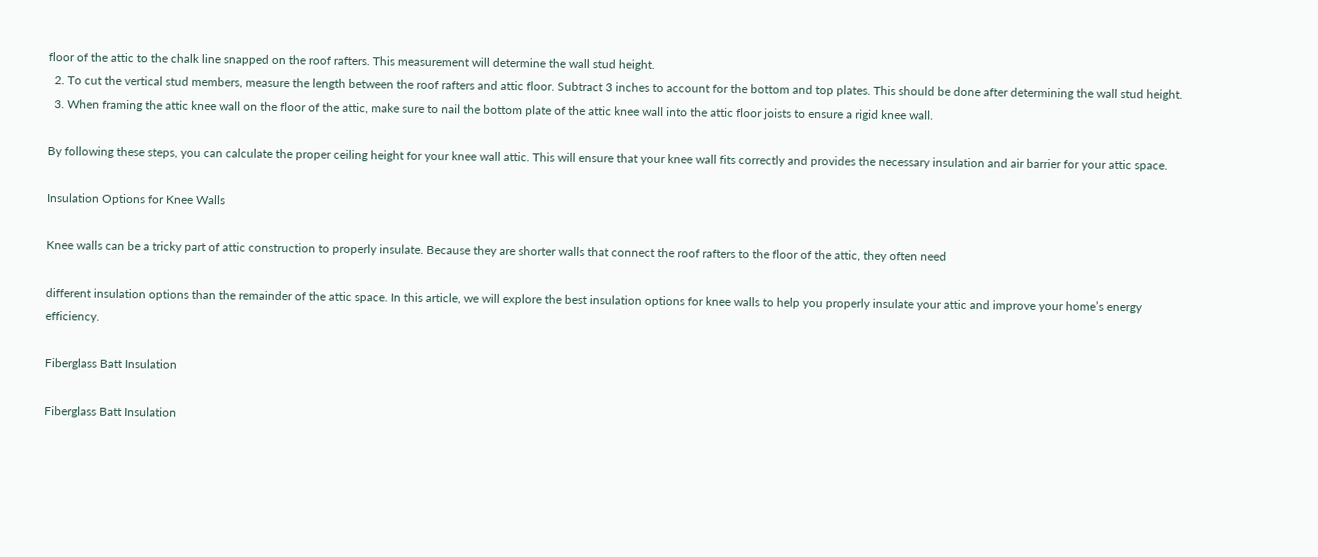floor of the attic to the chalk line snapped on the roof rafters. This measurement will determine the wall stud height.
  2. To cut the vertical stud members, measure the length between the roof rafters and attic floor. Subtract 3 inches to account for the bottom and top plates. This should be done after determining the wall stud height.
  3. When framing the attic knee wall on the floor of the attic, make sure to nail the bottom plate of the attic knee wall into the attic floor joists to ensure a rigid knee wall.

By following these steps, you can calculate the proper ceiling height for your knee wall attic. This will ensure that your knee wall fits correctly and provides the necessary insulation and air barrier for your attic space.

Insulation Options for Knee Walls

Knee walls can be a tricky part of attic construction to properly insulate. Because they are shorter walls that connect the roof rafters to the floor of the attic, they often need

different insulation options than the remainder of the attic space. In this article, we will explore the best insulation options for knee walls to help you properly insulate your attic and improve your home’s energy efficiency.

Fiberglass Batt Insulation

Fiberglass Batt Insulation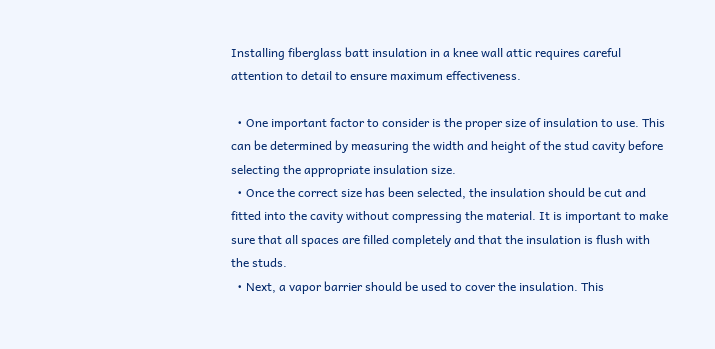Installing fiberglass batt insulation in a knee wall attic requires careful attention to detail to ensure maximum effectiveness.

  • One important factor to consider is the proper size of insulation to use. This can be determined by measuring the width and height of the stud cavity before selecting the appropriate insulation size.
  • Once the correct size has been selected, the insulation should be cut and fitted into the cavity without compressing the material. It is important to make sure that all spaces are filled completely and that the insulation is flush with the studs.
  • Next, a vapor barrier should be used to cover the insulation. This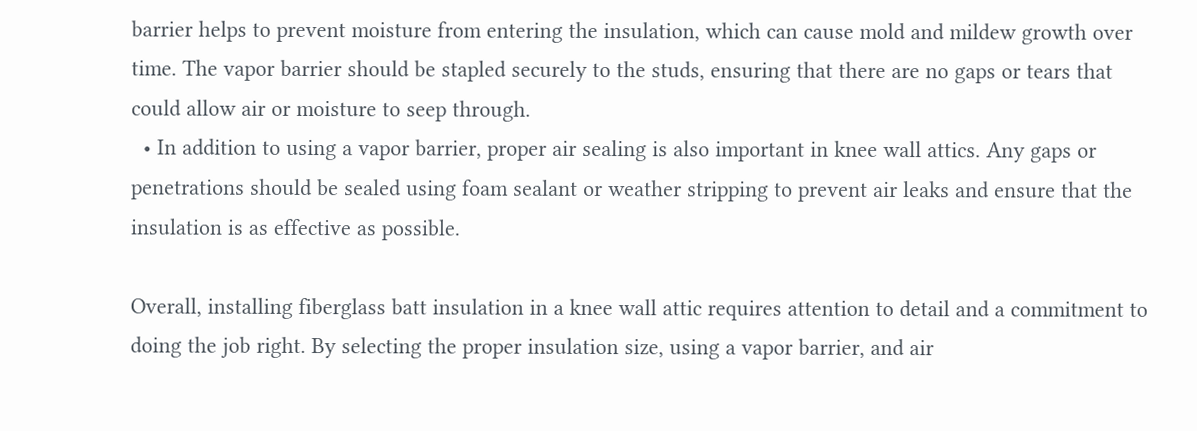barrier helps to prevent moisture from entering the insulation, which can cause mold and mildew growth over time. The vapor barrier should be stapled securely to the studs, ensuring that there are no gaps or tears that could allow air or moisture to seep through.
  • In addition to using a vapor barrier, proper air sealing is also important in knee wall attics. Any gaps or penetrations should be sealed using foam sealant or weather stripping to prevent air leaks and ensure that the insulation is as effective as possible.

Overall, installing fiberglass batt insulation in a knee wall attic requires attention to detail and a commitment to doing the job right. By selecting the proper insulation size, using a vapor barrier, and air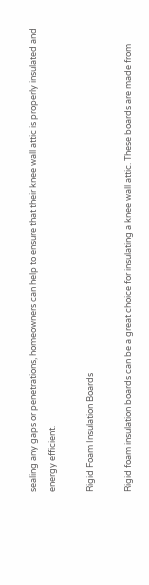sealing any gaps or penetrations, homeowners can help to ensure that their knee wall attic is properly insulated and energy efficient.

Rigid Foam Insulation Boards

Rigid foam insulation boards can be a great choice for insulating a knee wall attic. These boards are made from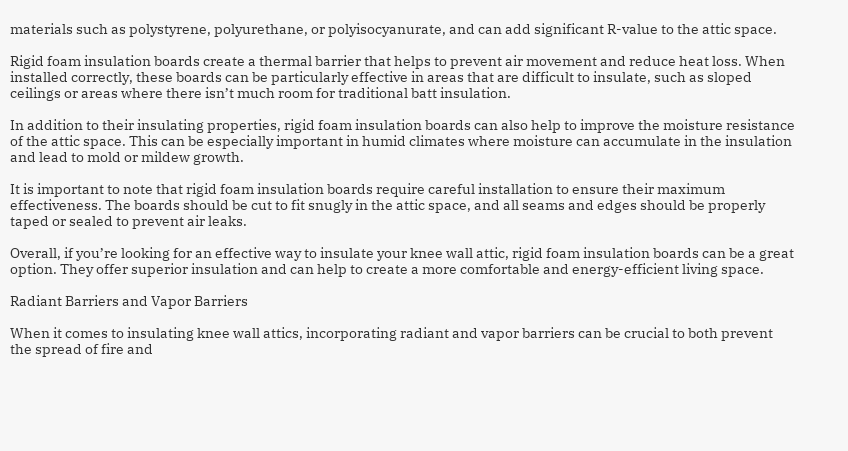materials such as polystyrene, polyurethane, or polyisocyanurate, and can add significant R-value to the attic space.

Rigid foam insulation boards create a thermal barrier that helps to prevent air movement and reduce heat loss. When installed correctly, these boards can be particularly effective in areas that are difficult to insulate, such as sloped ceilings or areas where there isn’t much room for traditional batt insulation.

In addition to their insulating properties, rigid foam insulation boards can also help to improve the moisture resistance of the attic space. This can be especially important in humid climates where moisture can accumulate in the insulation and lead to mold or mildew growth.

It is important to note that rigid foam insulation boards require careful installation to ensure their maximum effectiveness. The boards should be cut to fit snugly in the attic space, and all seams and edges should be properly taped or sealed to prevent air leaks.

Overall, if you’re looking for an effective way to insulate your knee wall attic, rigid foam insulation boards can be a great option. They offer superior insulation and can help to create a more comfortable and energy-efficient living space.

Radiant Barriers and Vapor Barriers

When it comes to insulating knee wall attics, incorporating radiant and vapor barriers can be crucial to both prevent the spread of fire and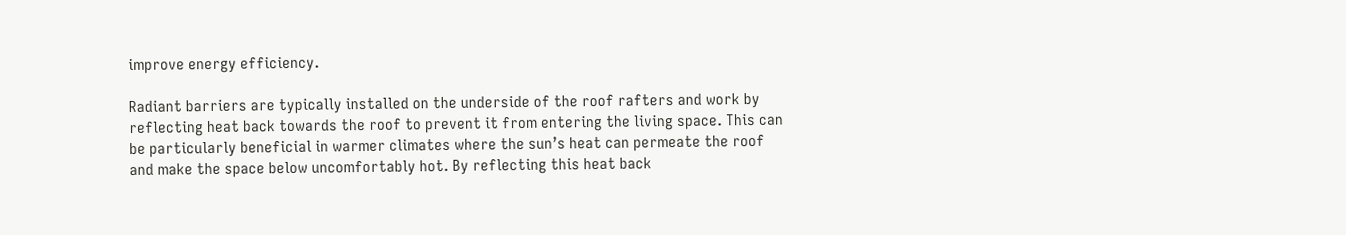improve energy efficiency.

Radiant barriers are typically installed on the underside of the roof rafters and work by reflecting heat back towards the roof to prevent it from entering the living space. This can be particularly beneficial in warmer climates where the sun’s heat can permeate the roof and make the space below uncomfortably hot. By reflecting this heat back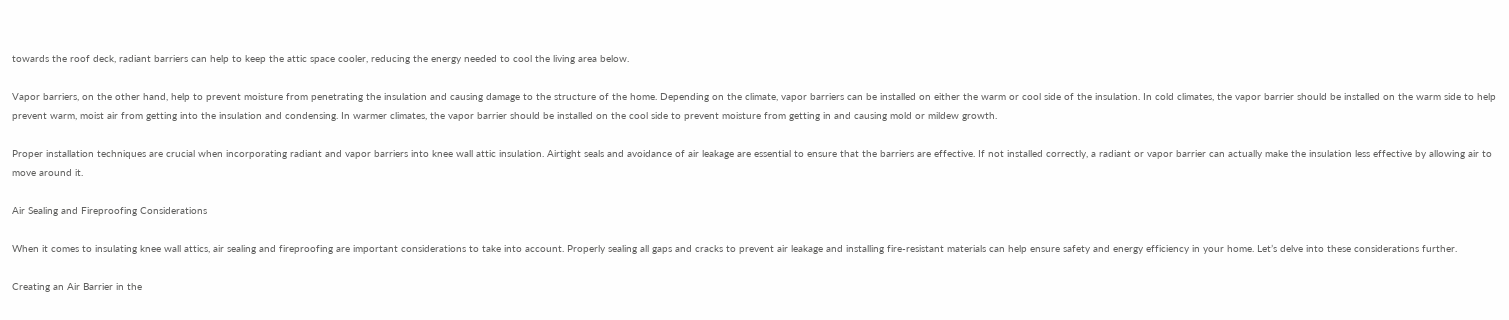towards the roof deck, radiant barriers can help to keep the attic space cooler, reducing the energy needed to cool the living area below.

Vapor barriers, on the other hand, help to prevent moisture from penetrating the insulation and causing damage to the structure of the home. Depending on the climate, vapor barriers can be installed on either the warm or cool side of the insulation. In cold climates, the vapor barrier should be installed on the warm side to help prevent warm, moist air from getting into the insulation and condensing. In warmer climates, the vapor barrier should be installed on the cool side to prevent moisture from getting in and causing mold or mildew growth.

Proper installation techniques are crucial when incorporating radiant and vapor barriers into knee wall attic insulation. Airtight seals and avoidance of air leakage are essential to ensure that the barriers are effective. If not installed correctly, a radiant or vapor barrier can actually make the insulation less effective by allowing air to move around it.

Air Sealing and Fireproofing Considerations

When it comes to insulating knee wall attics, air sealing and fireproofing are important considerations to take into account. Properly sealing all gaps and cracks to prevent air leakage and installing fire-resistant materials can help ensure safety and energy efficiency in your home. Let’s delve into these considerations further.

Creating an Air Barrier in the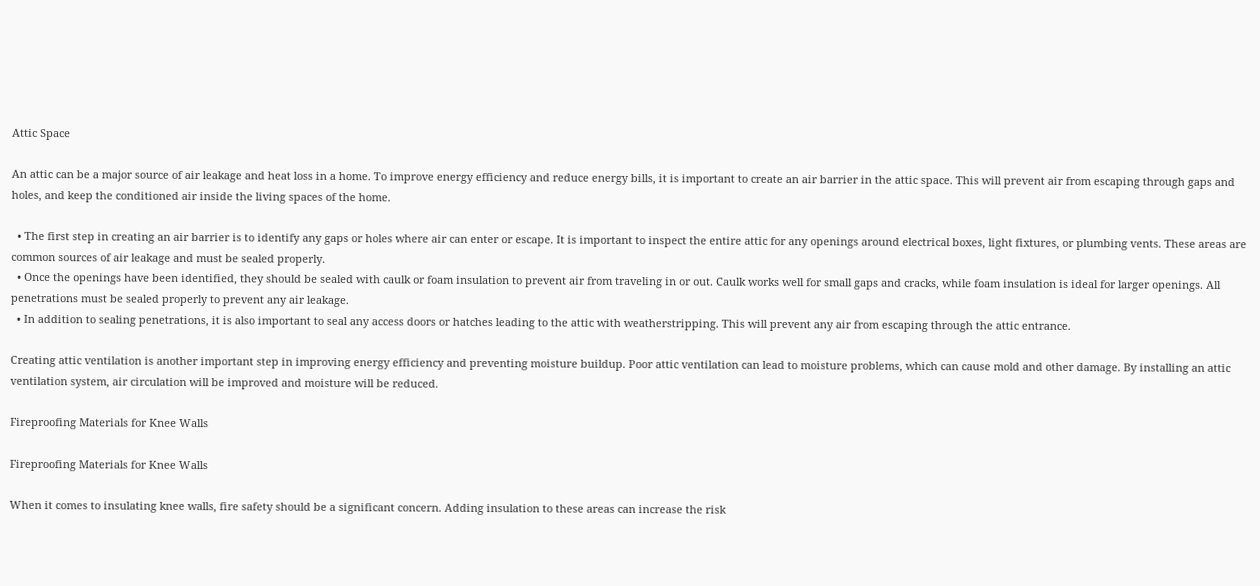Attic Space

An attic can be a major source of air leakage and heat loss in a home. To improve energy efficiency and reduce energy bills, it is important to create an air barrier in the attic space. This will prevent air from escaping through gaps and holes, and keep the conditioned air inside the living spaces of the home.

  • The first step in creating an air barrier is to identify any gaps or holes where air can enter or escape. It is important to inspect the entire attic for any openings around electrical boxes, light fixtures, or plumbing vents. These areas are common sources of air leakage and must be sealed properly.
  • Once the openings have been identified, they should be sealed with caulk or foam insulation to prevent air from traveling in or out. Caulk works well for small gaps and cracks, while foam insulation is ideal for larger openings. All penetrations must be sealed properly to prevent any air leakage.
  • In addition to sealing penetrations, it is also important to seal any access doors or hatches leading to the attic with weatherstripping. This will prevent any air from escaping through the attic entrance.

Creating attic ventilation is another important step in improving energy efficiency and preventing moisture buildup. Poor attic ventilation can lead to moisture problems, which can cause mold and other damage. By installing an attic ventilation system, air circulation will be improved and moisture will be reduced.

Fireproofing Materials for Knee Walls

Fireproofing Materials for Knee Walls

When it comes to insulating knee walls, fire safety should be a significant concern. Adding insulation to these areas can increase the risk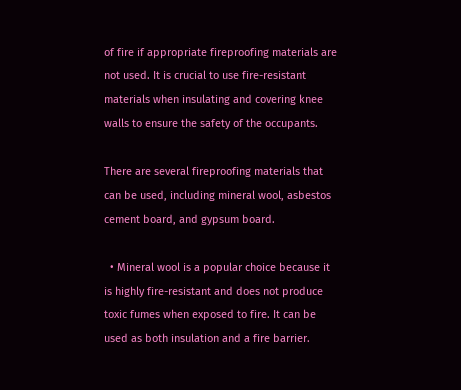of fire if appropriate fireproofing materials are not used. It is crucial to use fire-resistant materials when insulating and covering knee walls to ensure the safety of the occupants.

There are several fireproofing materials that can be used, including mineral wool, asbestos cement board, and gypsum board.

  • Mineral wool is a popular choice because it is highly fire-resistant and does not produce toxic fumes when exposed to fire. It can be used as both insulation and a fire barrier.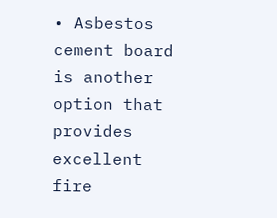• Asbestos cement board is another option that provides excellent fire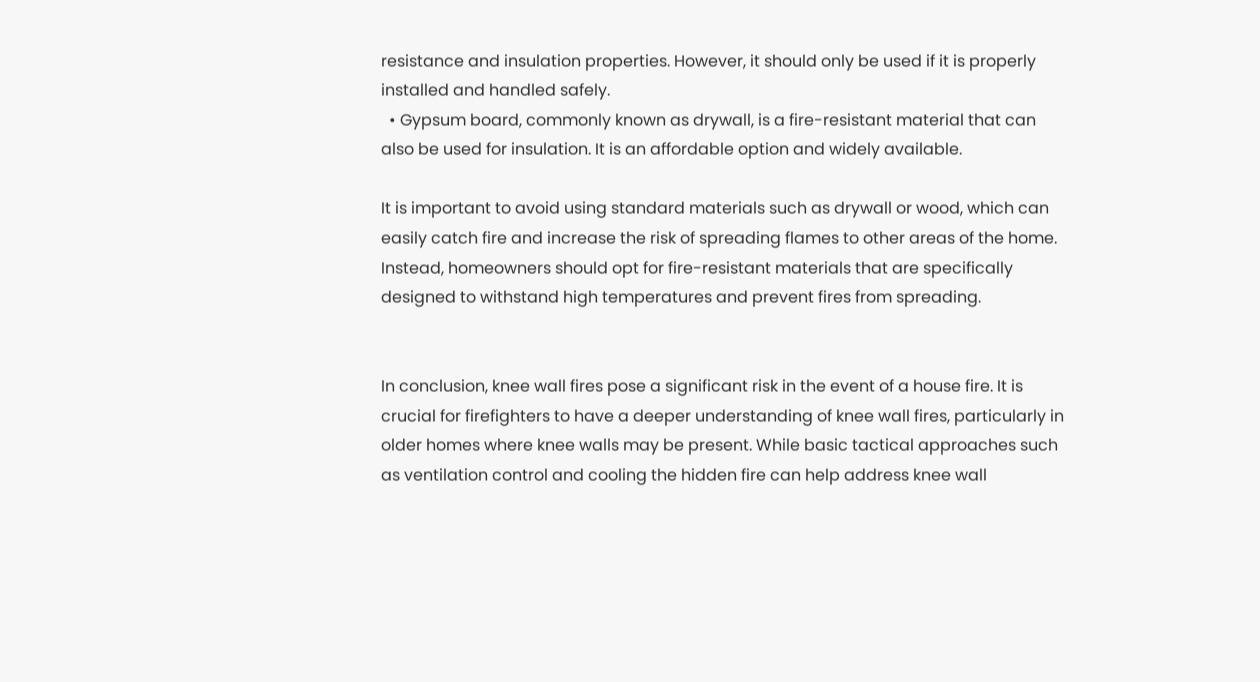resistance and insulation properties. However, it should only be used if it is properly installed and handled safely.
  • Gypsum board, commonly known as drywall, is a fire-resistant material that can also be used for insulation. It is an affordable option and widely available.

It is important to avoid using standard materials such as drywall or wood, which can easily catch fire and increase the risk of spreading flames to other areas of the home. Instead, homeowners should opt for fire-resistant materials that are specifically designed to withstand high temperatures and prevent fires from spreading.


In conclusion, knee wall fires pose a significant risk in the event of a house fire. It is crucial for firefighters to have a deeper understanding of knee wall fires, particularly in older homes where knee walls may be present. While basic tactical approaches such as ventilation control and cooling the hidden fire can help address knee wall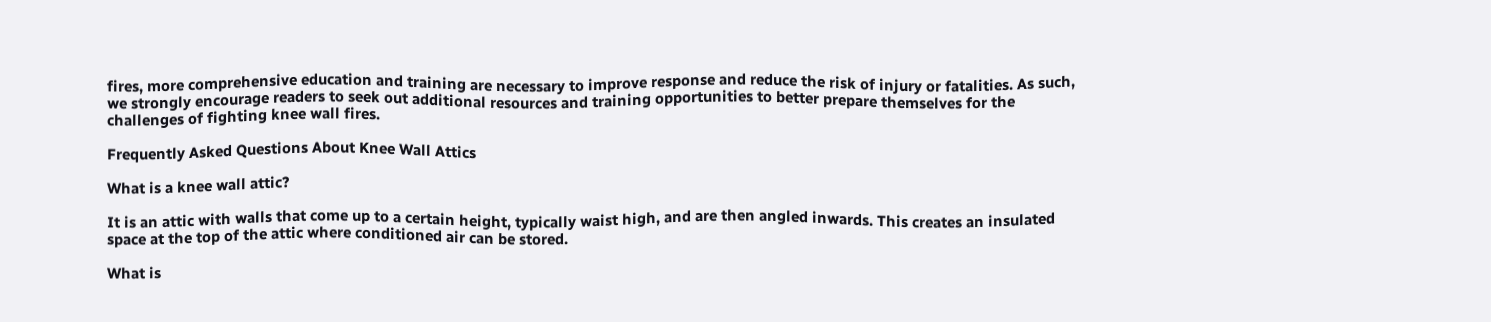fires, more comprehensive education and training are necessary to improve response and reduce the risk of injury or fatalities. As such, we strongly encourage readers to seek out additional resources and training opportunities to better prepare themselves for the challenges of fighting knee wall fires.

Frequently Asked Questions About Knee Wall Attics

What is a knee wall attic?

It is an attic with walls that come up to a certain height, typically waist high, and are then angled inwards. This creates an insulated space at the top of the attic where conditioned air can be stored.

What is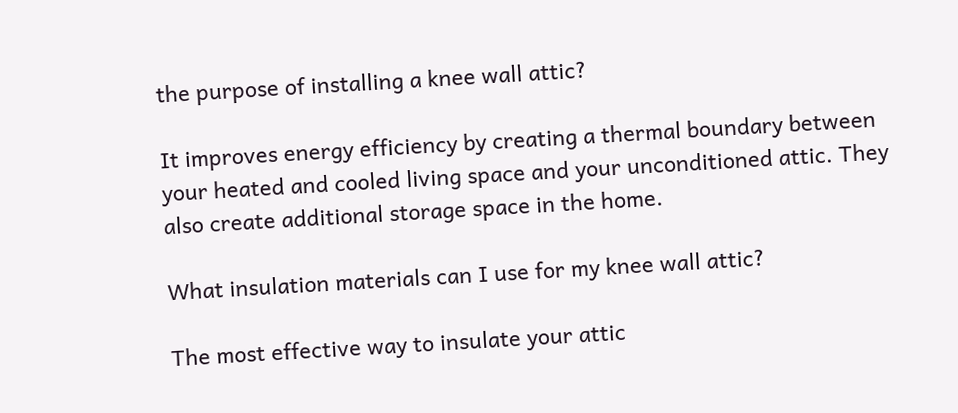the purpose of installing a knee wall attic?

It improves energy efficiency by creating a thermal boundary between your heated and cooled living space and your unconditioned attic. They also create additional storage space in the home.

What insulation materials can I use for my knee wall attic?

The most effective way to insulate your attic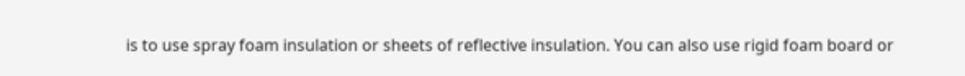is to use spray foam insulation or sheets of reflective insulation. You can also use rigid foam board or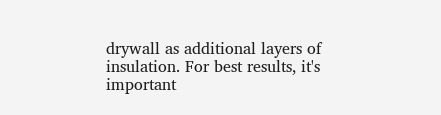drywall as additional layers of insulation. For best results, it's important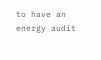to have an energy audit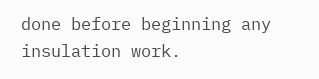done before beginning any insulation work.